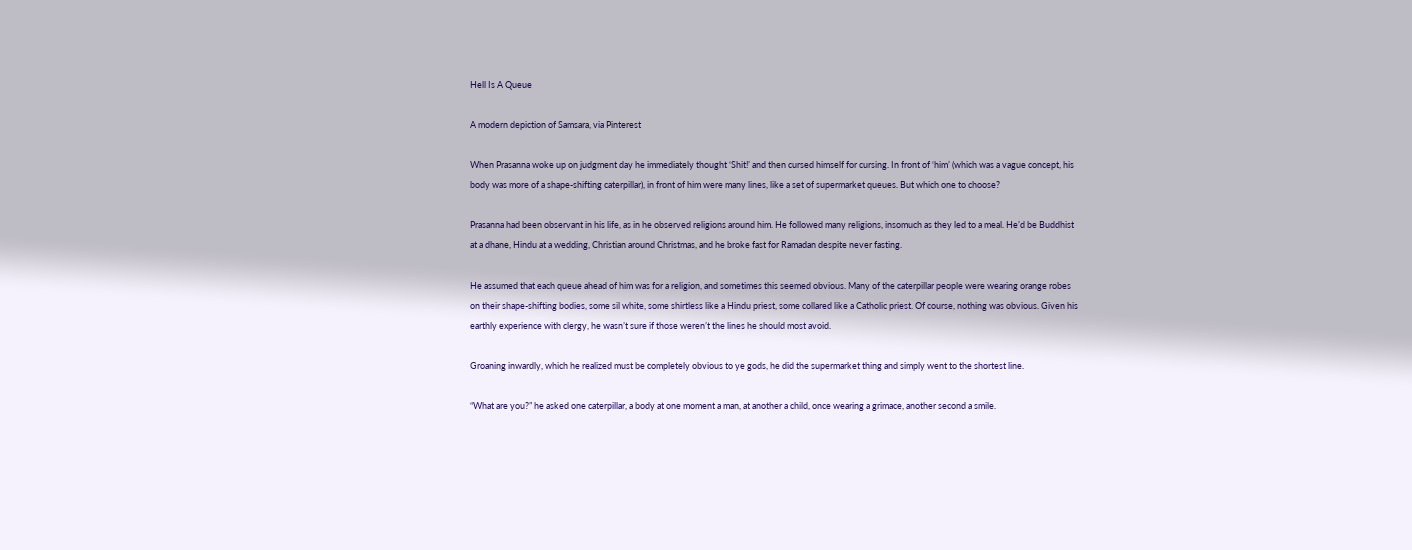Hell Is A Queue

A modern depiction of Samsara, via Pinterest

When Prasanna woke up on judgment day he immediately thought ‘Shit!’ and then cursed himself for cursing. In front of ‘him’ (which was a vague concept, his body was more of a shape-shifting caterpillar), in front of him were many lines, like a set of supermarket queues. But which one to choose?

Prasanna had been observant in his life, as in he observed religions around him. He followed many religions, insomuch as they led to a meal. He’d be Buddhist at a dhane, Hindu at a wedding, Christian around Christmas, and he broke fast for Ramadan despite never fasting.

He assumed that each queue ahead of him was for a religion, and sometimes this seemed obvious. Many of the caterpillar people were wearing orange robes on their shape-shifting bodies, some sil white, some shirtless like a Hindu priest, some collared like a Catholic priest. Of course, nothing was obvious. Given his earthly experience with clergy, he wasn’t sure if those weren’t the lines he should most avoid.

Groaning inwardly, which he realized must be completely obvious to ye gods, he did the supermarket thing and simply went to the shortest line.

“What are you?” he asked one caterpillar, a body at one moment a man, at another a child, once wearing a grimace, another second a smile.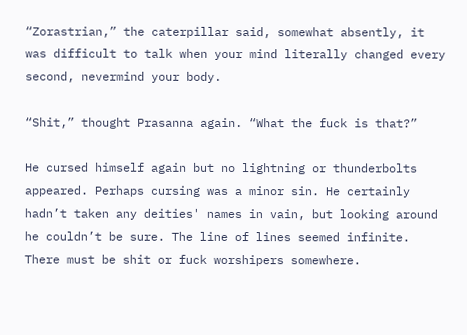“Zorastrian,” the caterpillar said, somewhat absently, it was difficult to talk when your mind literally changed every second, nevermind your body.

“Shit,” thought Prasanna again. “What the fuck is that?”

He cursed himself again but no lightning or thunderbolts appeared. Perhaps cursing was a minor sin. He certainly hadn’t taken any deities' names in vain, but looking around he couldn’t be sure. The line of lines seemed infinite. There must be shit or fuck worshipers somewhere.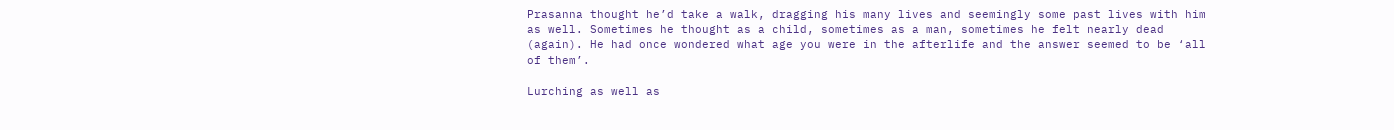Prasanna thought he’d take a walk, dragging his many lives and seemingly some past lives with him as well. Sometimes he thought as a child, sometimes as a man, sometimes he felt nearly dead (again). He had once wondered what age you were in the afterlife and the answer seemed to be ‘all of them’.

Lurching as well as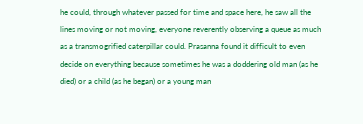he could, through whatever passed for time and space here, he saw all the lines moving or not moving, everyone reverently observing a queue as much as a transmogrified caterpillar could. Prasanna found it difficult to even decide on everything because sometimes he was a doddering old man (as he died) or a child (as he began) or a young man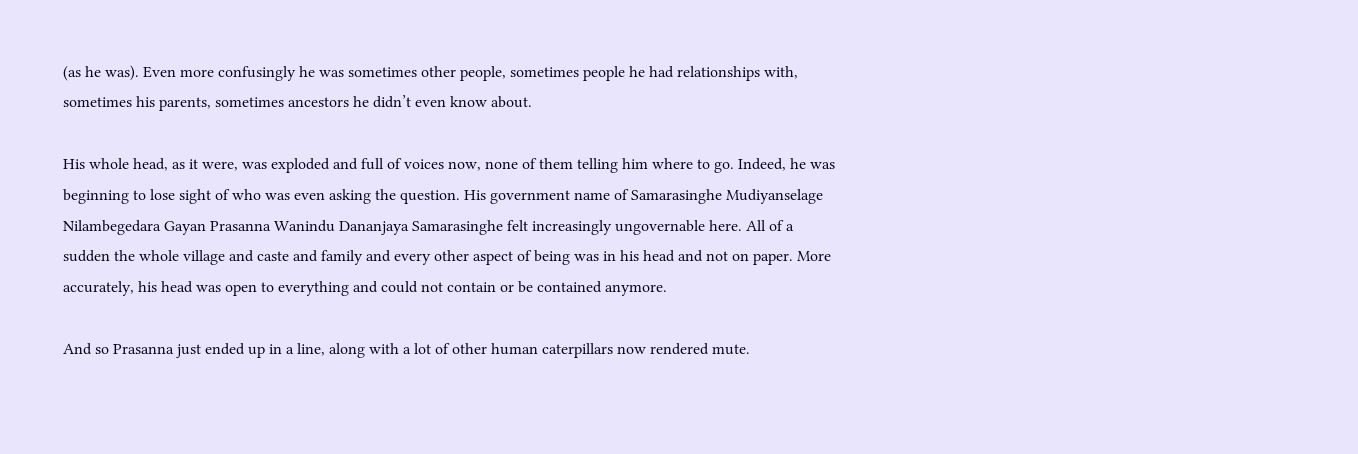(as he was). Even more confusingly he was sometimes other people, sometimes people he had relationships with, sometimes his parents, sometimes ancestors he didn’t even know about.

His whole head, as it were, was exploded and full of voices now, none of them telling him where to go. Indeed, he was beginning to lose sight of who was even asking the question. His government name of Samarasinghe Mudiyanselage Nilambegedara Gayan Prasanna Wanindu Dananjaya Samarasinghe felt increasingly ungovernable here. All of a sudden the whole village and caste and family and every other aspect of being was in his head and not on paper. More accurately, his head was open to everything and could not contain or be contained anymore.

And so Prasanna just ended up in a line, along with a lot of other human caterpillars now rendered mute.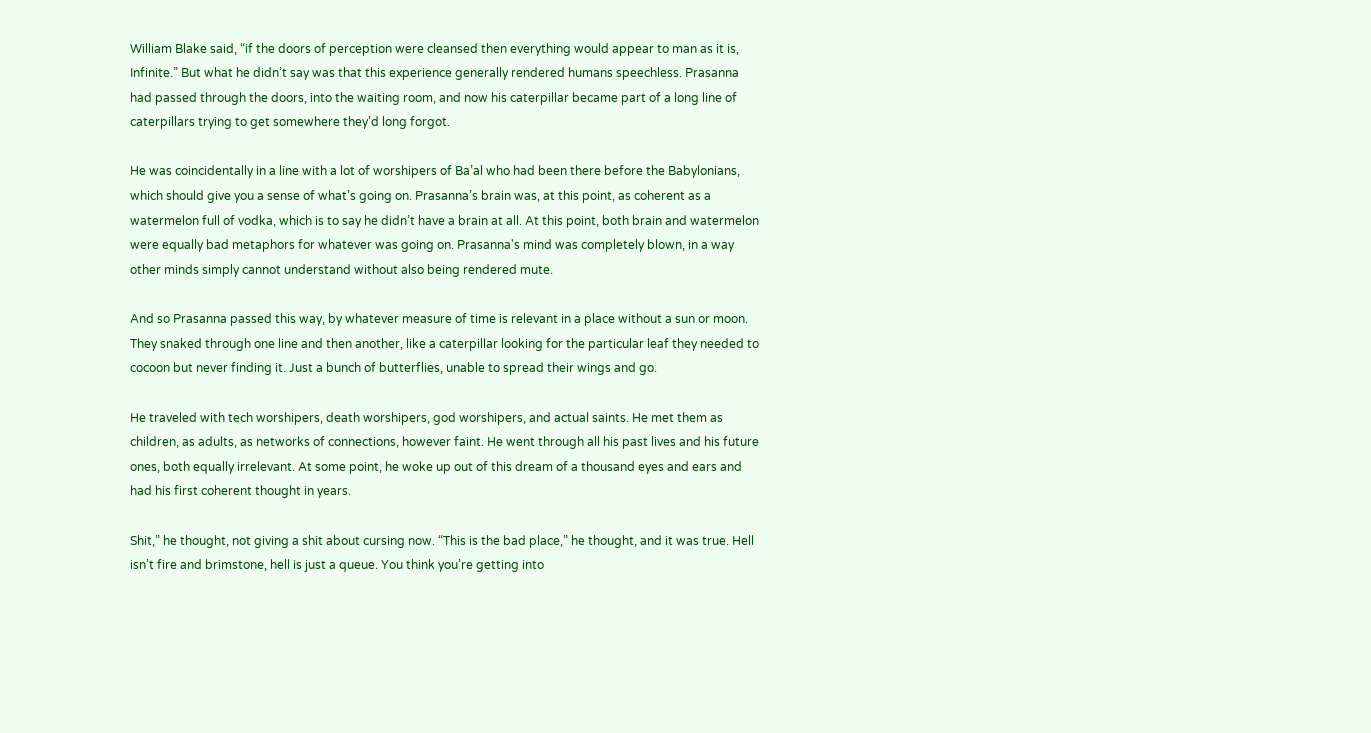William Blake said, “if the doors of perception were cleansed then everything would appear to man as it is, Infinite.” But what he didn’t say was that this experience generally rendered humans speechless. Prasanna had passed through the doors, into the waiting room, and now his caterpillar became part of a long line of caterpillars trying to get somewhere they’d long forgot.

He was coincidentally in a line with a lot of worshipers of Ba’al who had been there before the Babylonians, which should give you a sense of what’s going on. Prasanna’s brain was, at this point, as coherent as a watermelon full of vodka, which is to say he didn’t have a brain at all. At this point, both brain and watermelon were equally bad metaphors for whatever was going on. Prasanna's mind was completely blown, in a way other minds simply cannot understand without also being rendered mute.

And so Prasanna passed this way, by whatever measure of time is relevant in a place without a sun or moon. They snaked through one line and then another, like a caterpillar looking for the particular leaf they needed to cocoon but never finding it. Just a bunch of butterflies, unable to spread their wings and go.

He traveled with tech worshipers, death worshipers, god worshipers, and actual saints. He met them as children, as adults, as networks of connections, however faint. He went through all his past lives and his future ones, both equally irrelevant. At some point, he woke up out of this dream of a thousand eyes and ears and had his first coherent thought in years.

Shit,” he thought, not giving a shit about cursing now. “This is the bad place,” he thought, and it was true. Hell isn’t fire and brimstone, hell is just a queue. You think you’re getting into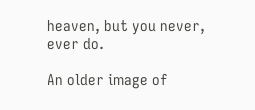heaven, but you never, ever do.

An older image of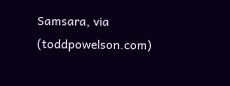Samsara, via (toddpowelson.com)